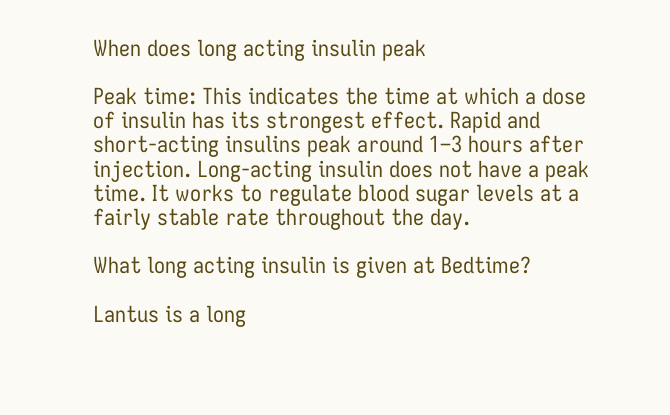When does long acting insulin peak

Peak time: This indicates the time at which a dose of insulin has its strongest effect. Rapid and short-acting insulins peak around 1–3 hours after injection. Long-acting insulin does not have a peak time. It works to regulate blood sugar levels at a fairly stable rate throughout the day.

What long acting insulin is given at Bedtime?

Lantus is a long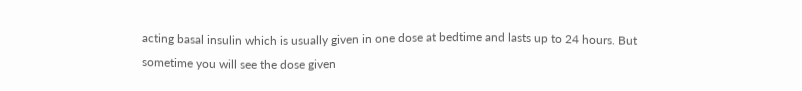acting basal insulin which is usually given in one dose at bedtime and lasts up to 24 hours. But sometime you will see the dose given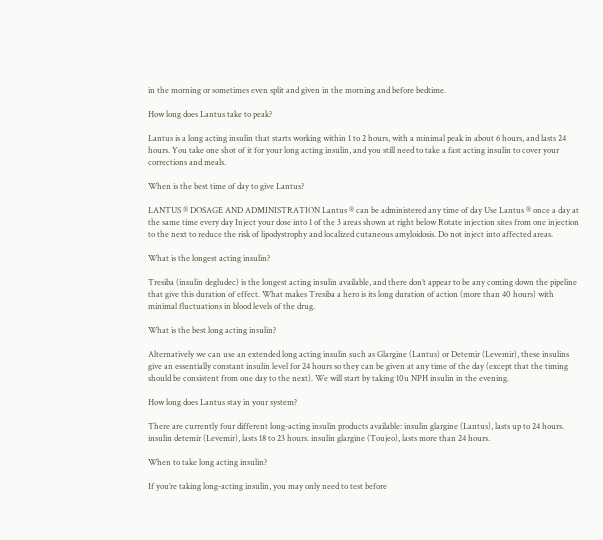in the morning or sometimes even split and given in the morning and before bedtime.

How long does Lantus take to peak?

Lantus is a long acting insulin that starts working within 1 to 2 hours, with a minimal peak in about 6 hours, and lasts 24 hours. You take one shot of it for your long acting insulin, and you still need to take a fast acting insulin to cover your corrections and meals.

When is the best time of day to give Lantus?

LANTUS ® DOSAGE AND ADMINISTRATION Lantus ® can be administered any time of day Use Lantus ® once a day at the same time every day Inject your dose into 1 of the 3 areas shown at right below Rotate injection sites from one injection to the next to reduce the risk of lipodystrophy and localized cutaneous amyloidosis. Do not inject into affected areas.

What is the longest acting insulin?

Tresiba (insulin degludec) is the longest acting insulin available, and there don’t appear to be any coming down the pipeline that give this duration of effect. What makes Tresiba a hero is its long duration of action (more than 40 hours) with minimal fluctuations in blood levels of the drug.

What is the best long acting insulin?

Alternatively we can use an extended long acting insulin such as Glargine (Lantus) or Detemir (Levemir), these insulins give an essentially constant insulin level for 24 hours so they can be given at any time of the day (except that the timing should be consistent from one day to the next). We will start by taking 10u NPH insulin in the evening.

How long does Lantus stay in your system?

There are currently four different long-acting insulin products available: insulin glargine (Lantus), lasts up to 24 hours. insulin detemir (Levemir), lasts 18 to 23 hours. insulin glargine (Toujeo), lasts more than 24 hours.

When to take long acting insulin?

If you’re taking long-acting insulin, you may only need to test before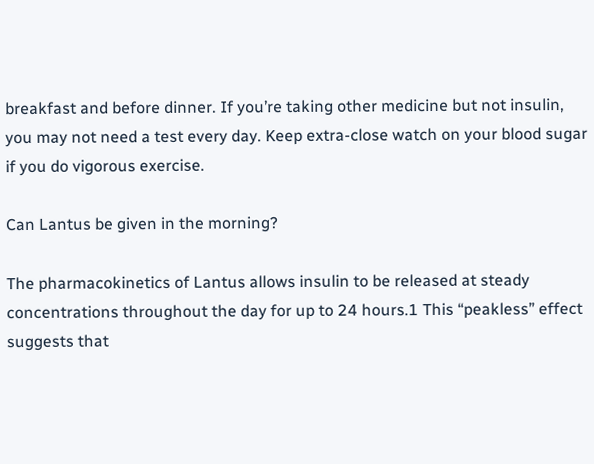breakfast and before dinner. If you’re taking other medicine but not insulin, you may not need a test every day. Keep extra-close watch on your blood sugar if you do vigorous exercise.

Can Lantus be given in the morning?

The pharmacokinetics of Lantus allows insulin to be released at steady concentrations throughout the day for up to 24 hours.1 This “peakless” effect suggests that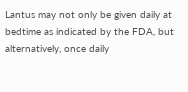Lantus may not only be given daily at bedtime as indicated by the FDA, but alternatively, once daily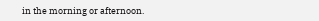in the morning or afternoon.